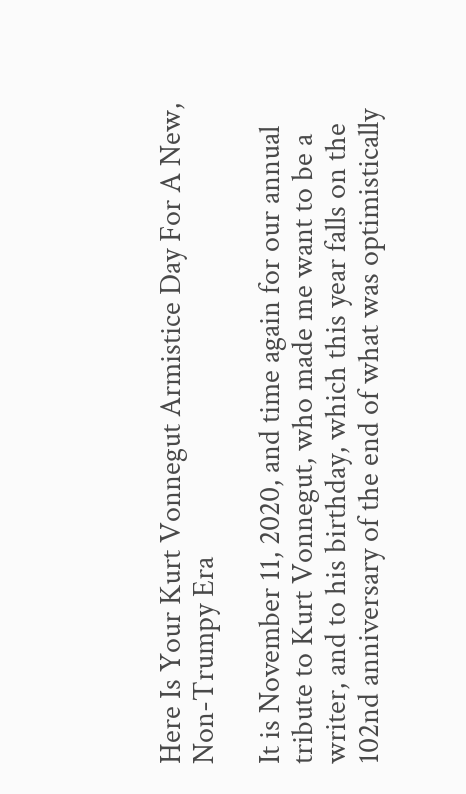Here Is Your Kurt Vonnegut Armistice Day For A New, Non-Trumpy Era

It is November 11, 2020, and time again for our annual tribute to Kurt Vonnegut, who made me want to be a writer, and to his birthday, which this year falls on the 102nd anniversary of the end of what was optimistically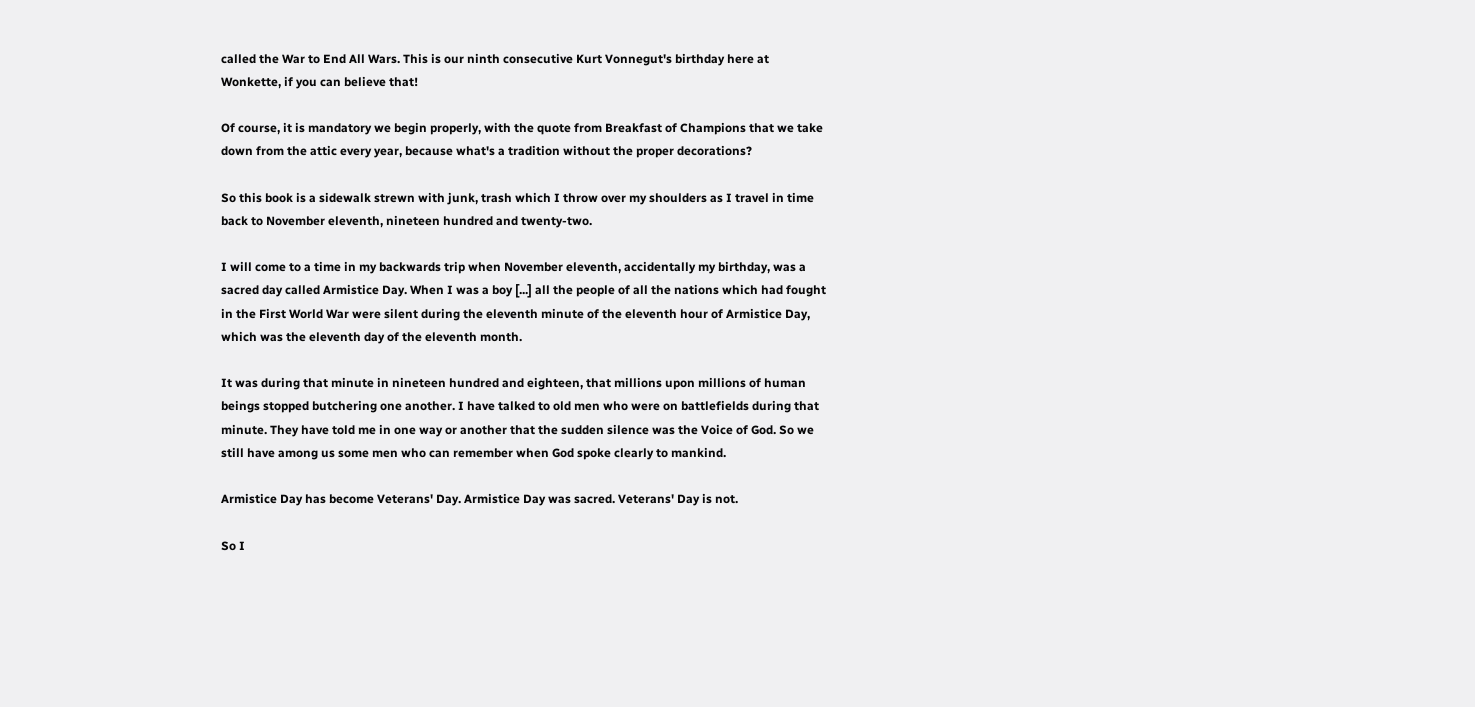called the War to End All Wars. This is our ninth consecutive Kurt Vonnegut's birthday here at Wonkette, if you can believe that!

Of course, it is mandatory we begin properly, with the quote from Breakfast of Champions that we take down from the attic every year, because what's a tradition without the proper decorations?

So this book is a sidewalk strewn with junk, trash which I throw over my shoulders as I travel in time back to November eleventh, nineteen hundred and twenty-two.

I will come to a time in my backwards trip when November eleventh, accidentally my birthday, was a sacred day called Armistice Day. When I was a boy [...] all the people of all the nations which had fought in the First World War were silent during the eleventh minute of the eleventh hour of Armistice Day, which was the eleventh day of the eleventh month.

It was during that minute in nineteen hundred and eighteen, that millions upon millions of human beings stopped butchering one another. I have talked to old men who were on battlefields during that minute. They have told me in one way or another that the sudden silence was the Voice of God. So we still have among us some men who can remember when God spoke clearly to mankind.

Armistice Day has become Veterans' Day. Armistice Day was sacred. Veterans' Day is not.

So I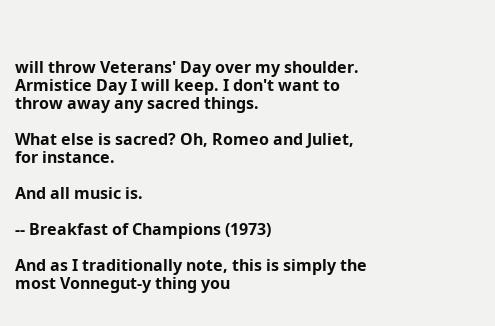will throw Veterans' Day over my shoulder. Armistice Day I will keep. I don't want to throw away any sacred things.

What else is sacred? Oh, Romeo and Juliet, for instance.

And all music is.

-- Breakfast of Champions (1973)

And as I traditionally note, this is simply the most Vonnegut-y thing you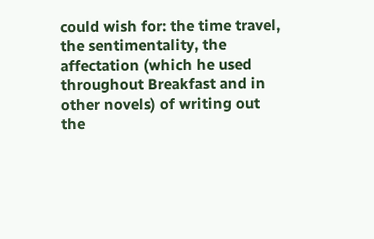could wish for: the time travel, the sentimentality, the affectation (which he used throughout Breakfast and in other novels) of writing out the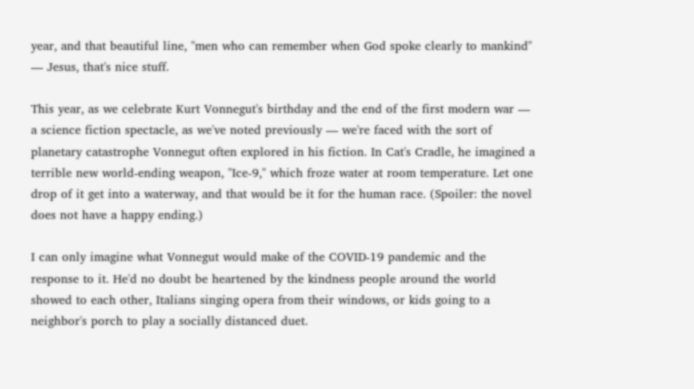year, and that beautiful line, "men who can remember when God spoke clearly to mankind" — Jesus, that's nice stuff.

This year, as we celebrate Kurt Vonnegut's birthday and the end of the first modern war — a science fiction spectacle, as we've noted previously — we're faced with the sort of planetary catastrophe Vonnegut often explored in his fiction. In Cat's Cradle, he imagined a terrible new world-ending weapon, "Ice-9," which froze water at room temperature. Let one drop of it get into a waterway, and that would be it for the human race. (Spoiler: the novel does not have a happy ending.)

I can only imagine what Vonnegut would make of the COVID-19 pandemic and the response to it. He'd no doubt be heartened by the kindness people around the world showed to each other, Italians singing opera from their windows, or kids going to a neighbor's porch to play a socially distanced duet.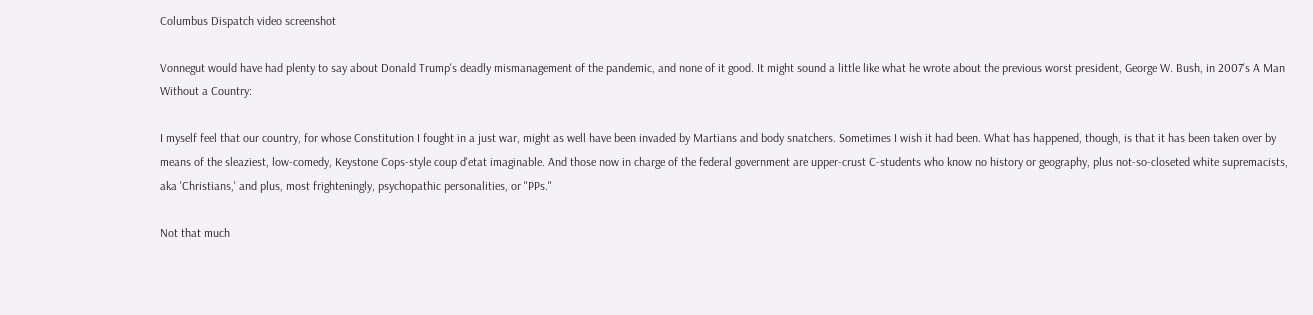Columbus Dispatch video screenshot

Vonnegut would have had plenty to say about Donald Trump's deadly mismanagement of the pandemic, and none of it good. It might sound a little like what he wrote about the previous worst president, George W. Bush, in 2007's A Man Without a Country:

I myself feel that our country, for whose Constitution I fought in a just war, might as well have been invaded by Martians and body snatchers. Sometimes I wish it had been. What has happened, though, is that it has been taken over by means of the sleaziest, low-comedy, Keystone Cops-style coup d'etat imaginable. And those now in charge of the federal government are upper-crust C-students who know no history or geography, plus not-so-closeted white supremacists, aka 'Christians,' and plus, most frighteningly, psychopathic personalities, or "PPs."

Not that much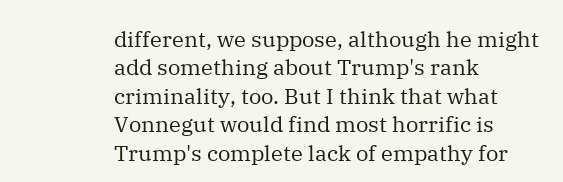different, we suppose, although he might add something about Trump's rank criminality, too. But I think that what Vonnegut would find most horrific is Trump's complete lack of empathy for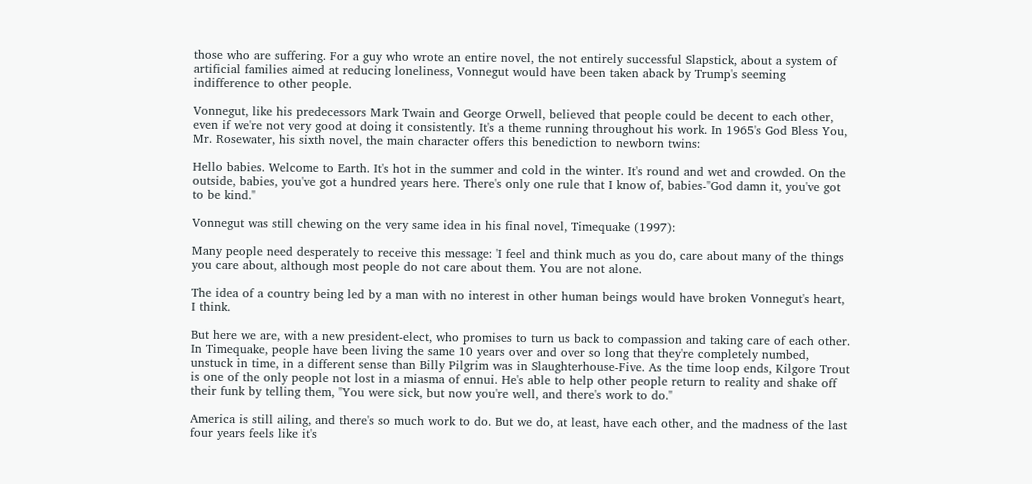those who are suffering. For a guy who wrote an entire novel, the not entirely successful Slapstick, about a system of artificial families aimed at reducing loneliness, Vonnegut would have been taken aback by Trump's seeming indifference to other people.

Vonnegut, like his predecessors Mark Twain and George Orwell, believed that people could be decent to each other, even if we're not very good at doing it consistently. It's a theme running throughout his work. In 1965's God Bless You, Mr. Rosewater, his sixth novel, the main character offers this benediction to newborn twins:

Hello babies. Welcome to Earth. It's hot in the summer and cold in the winter. It's round and wet and crowded. On the outside, babies, you've got a hundred years here. There's only one rule that I know of, babies-"God damn it, you've got to be kind."

Vonnegut was still chewing on the very same idea in his final novel, Timequake (1997):

Many people need desperately to receive this message: 'I feel and think much as you do, care about many of the things you care about, although most people do not care about them. You are not alone.

The idea of a country being led by a man with no interest in other human beings would have broken Vonnegut's heart, I think.

But here we are, with a new president-elect, who promises to turn us back to compassion and taking care of each other. In Timequake, people have been living the same 10 years over and over so long that they're completely numbed, unstuck in time, in a different sense than Billy Pilgrim was in Slaughterhouse-Five. As the time loop ends, Kilgore Trout is one of the only people not lost in a miasma of ennui. He's able to help other people return to reality and shake off their funk by telling them, "You were sick, but now you're well, and there's work to do."

America is still ailing, and there's so much work to do. But we do, at least, have each other, and the madness of the last four years feels like it's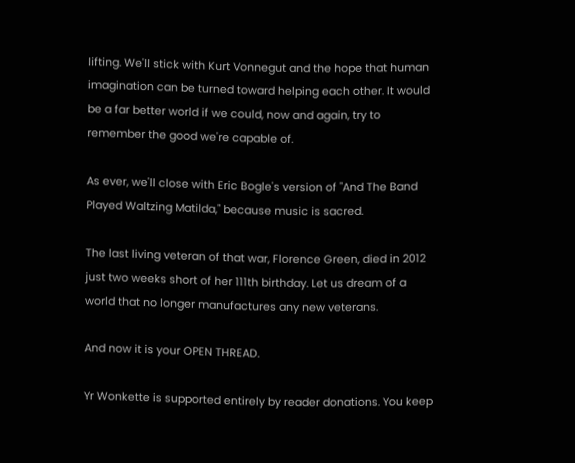lifting. We'll stick with Kurt Vonnegut and the hope that human imagination can be turned toward helping each other. It would be a far better world if we could, now and again, try to remember the good we're capable of.

As ever, we'll close with Eric Bogle's version of "And The Band Played Waltzing Matilda," because music is sacred.

The last living veteran of that war, Florence Green, died in 2012 just two weeks short of her 111th birthday. Let us dream of a world that no longer manufactures any new veterans.

And now it is your OPEN THREAD.

Yr Wonkette is supported entirely by reader donations. You keep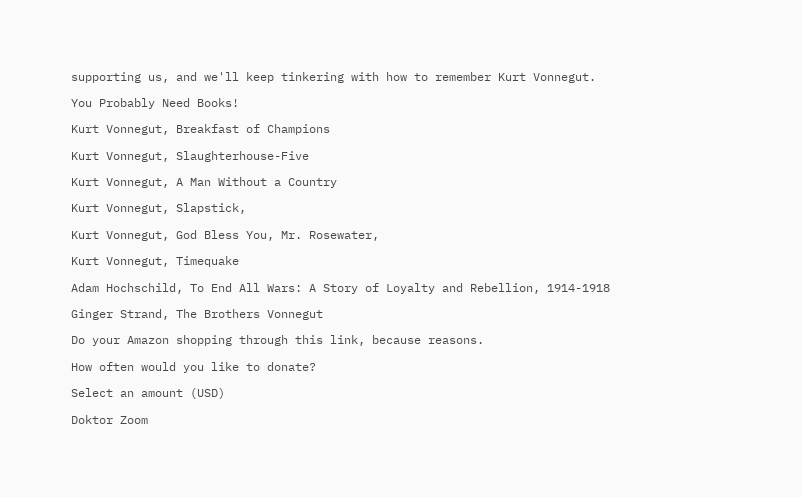supporting us, and we'll keep tinkering with how to remember Kurt Vonnegut.

You Probably Need Books!

Kurt Vonnegut, Breakfast of Champions

Kurt Vonnegut, Slaughterhouse-Five

Kurt Vonnegut, A Man Without a Country

Kurt Vonnegut, Slapstick,

Kurt Vonnegut, God Bless You, Mr. Rosewater,

Kurt Vonnegut, Timequake

Adam Hochschild, To End All Wars: A Story of Loyalty and Rebellion, 1914-1918

Ginger Strand, The Brothers Vonnegut

Do your Amazon shopping through this link, because reasons.

How often would you like to donate?

Select an amount (USD)

Doktor Zoom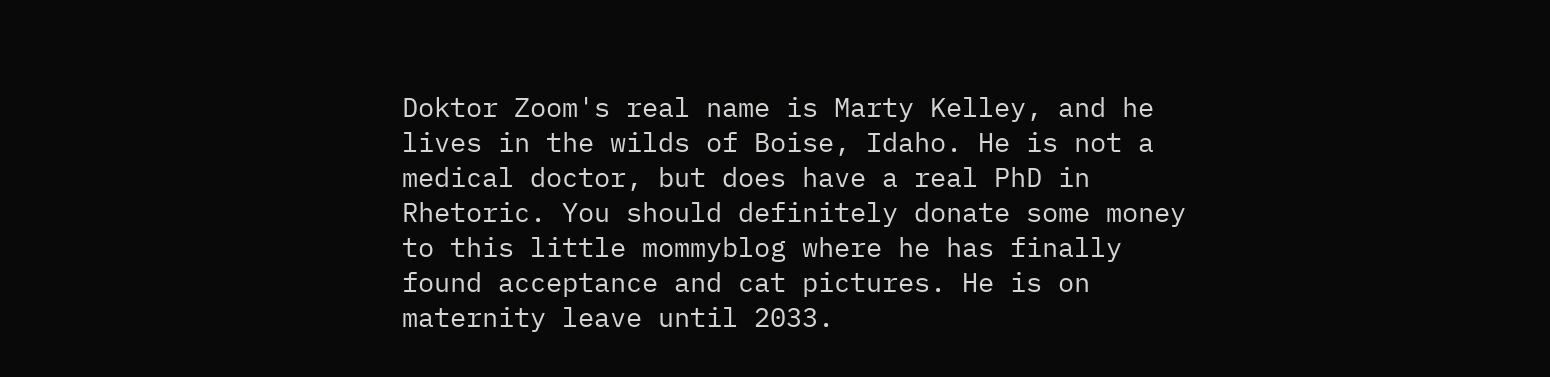Doktor Zoom's real name is Marty Kelley, and he lives in the wilds of Boise, Idaho. He is not a medical doctor, but does have a real PhD in Rhetoric. You should definitely donate some money to this little mommyblog where he has finally found acceptance and cat pictures. He is on maternity leave until 2033.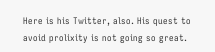Here is his Twitter, also. His quest to avoid prolixity is not going so great.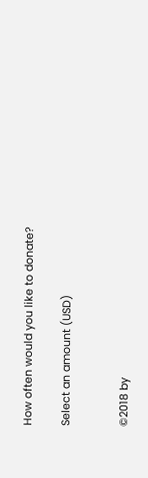How often would you like to donate?

Select an amount (USD)


©2018 by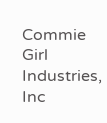Commie Girl Industries, Inc